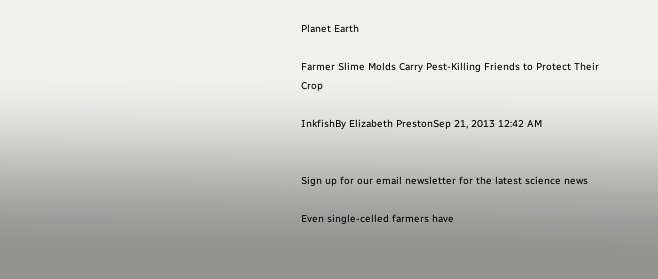Planet Earth

Farmer Slime Molds Carry Pest-Killing Friends to Protect Their Crop

InkfishBy Elizabeth PrestonSep 21, 2013 12:42 AM


Sign up for our email newsletter for the latest science news

Even single-celled farmers have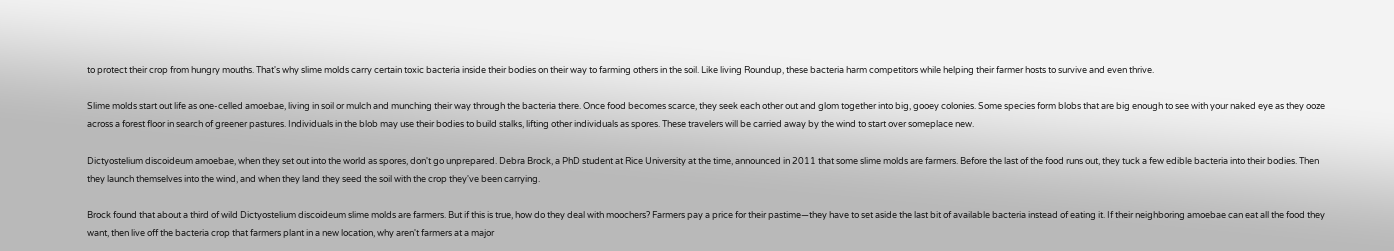to protect their crop from hungry mouths. That's why slime molds carry certain toxic bacteria inside their bodies on their way to farming others in the soil. Like living Roundup, these bacteria harm competitors while helping their farmer hosts to survive and even thrive.

Slime molds start out life as one-celled amoebae, living in soil or mulch and munching their way through the bacteria there. Once food becomes scarce, they seek each other out and glom together into big, gooey colonies. Some species form blobs that are big enough to see with your naked eye as they ooze across a forest floor in search of greener pastures. Individuals in the blob may use their bodies to build stalks, lifting other individuals as spores. These travelers will be carried away by the wind to start over someplace new.

Dictyostelium discoideum amoebae, when they set out into the world as spores, don't go unprepared. Debra Brock, a PhD student at Rice University at the time, announced in 2011 that some slime molds are farmers. Before the last of the food runs out, they tuck a few edible bacteria into their bodies. Then they launch themselves into the wind, and when they land they seed the soil with the crop they've been carrying.

Brock found that about a third of wild Dictyostelium discoideum slime molds are farmers. But if this is true, how do they deal with moochers? Farmers pay a price for their pastime—they have to set aside the last bit of available bacteria instead of eating it. If their neighboring amoebae can eat all the food they want, then live off the bacteria crop that farmers plant in a new location, why aren't farmers at a major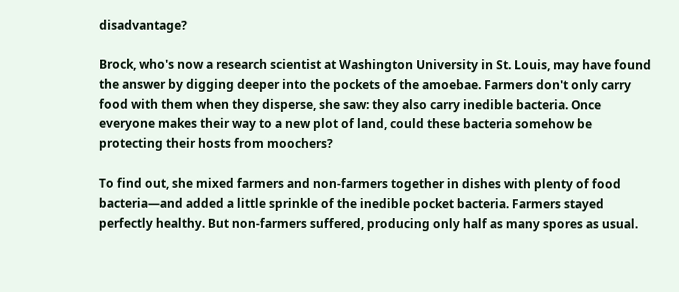disadvantage?

Brock, who's now a research scientist at Washington University in St. Louis, may have found the answer by digging deeper into the pockets of the amoebae. Farmers don't only carry food with them when they disperse, she saw: they also carry inedible bacteria. Once everyone makes their way to a new plot of land, could these bacteria somehow be protecting their hosts from moochers?

To find out, she mixed farmers and non-farmers together in dishes with plenty of food bacteria—and added a little sprinkle of the inedible pocket bacteria. Farmers stayed perfectly healthy. But non-farmers suffered, producing only half as many spores as usual.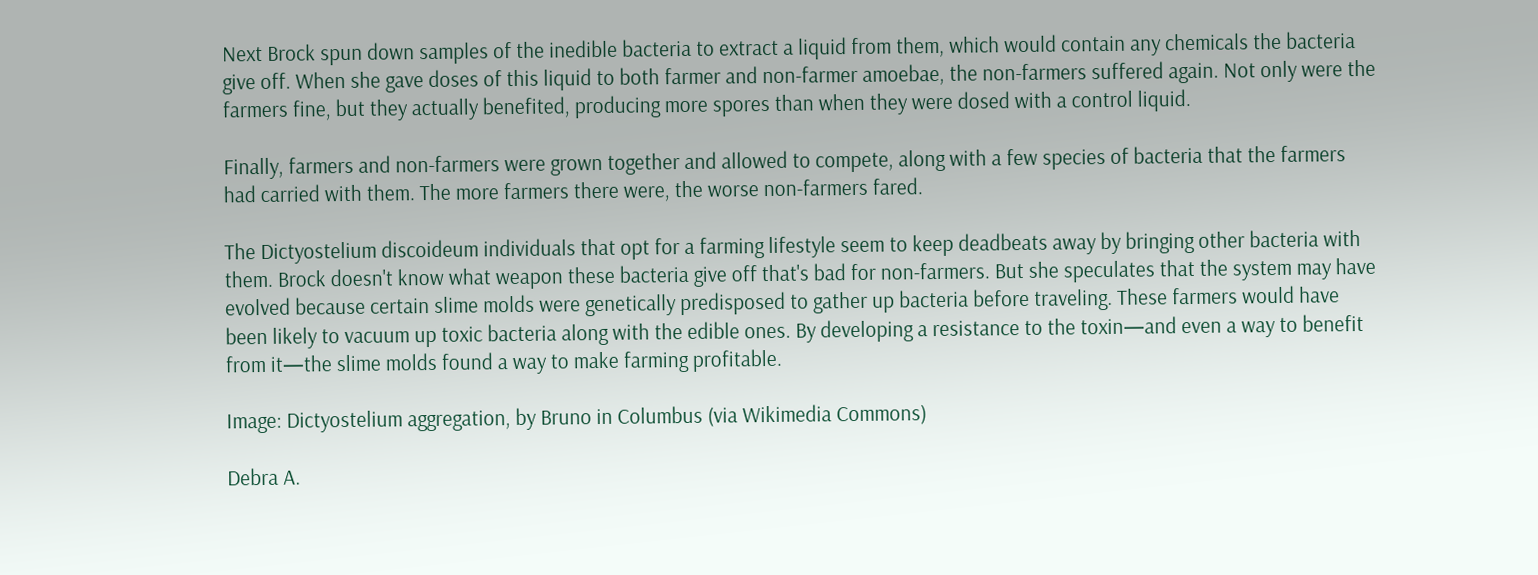Next Brock spun down samples of the inedible bacteria to extract a liquid from them, which would contain any chemicals the bacteria give off. When she gave doses of this liquid to both farmer and non-farmer amoebae, the non-farmers suffered again. Not only were the farmers fine, but they actually benefited, producing more spores than when they were dosed with a control liquid.

Finally, farmers and non-farmers were grown together and allowed to compete, along with a few species of bacteria that the farmers had carried with them. The more farmers there were, the worse non-farmers fared.

The Dictyostelium discoideum individuals that opt for a farming lifestyle seem to keep deadbeats away by bringing other bacteria with them. Brock doesn't know what weapon these bacteria give off that's bad for non-farmers. But she speculates that the system may have evolved because certain slime molds were genetically predisposed to gather up bacteria before traveling. These farmers would have been likely to vacuum up toxic bacteria along with the edible ones. By developing a resistance to the toxin—and even a way to benefit from it—the slime molds found a way to make farming profitable.

Image: Dictyostelium aggregation, by Bruno in Columbus (via Wikimedia Commons)

Debra A.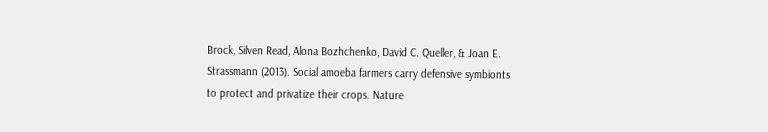Brock, Silven Read, Alona Bozhchenko, David C. Queller, & Joan E. Strassmann (2013). Social amoeba farmers carry defensive symbionts to protect and privatize their crops. Nature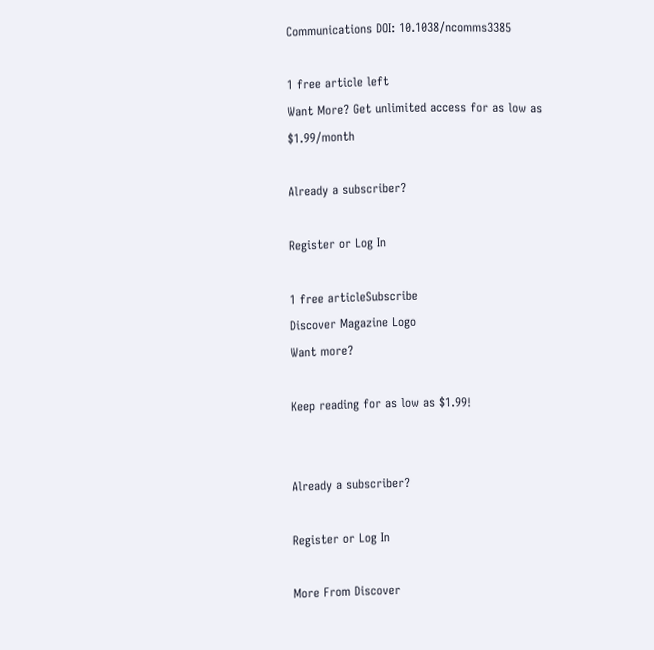Communications DOI: 10.1038/ncomms3385

1 free article left
Want More? Get unlimited access for as low as $1.99/month

Already a subscriber?

Register or Log In

1 free articleSubscribe
Discover Magazine Logo
Want more?

Keep reading for as low as $1.99!


Already a subscriber?

Register or Log In

More From Discover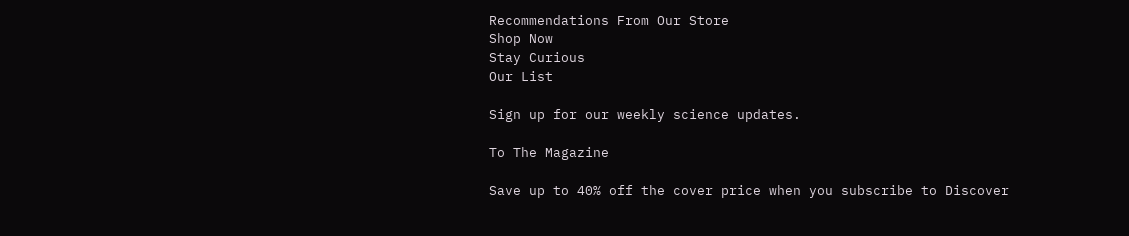Recommendations From Our Store
Shop Now
Stay Curious
Our List

Sign up for our weekly science updates.

To The Magazine

Save up to 40% off the cover price when you subscribe to Discover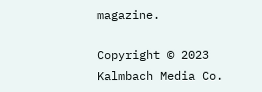magazine.

Copyright © 2023 Kalmbach Media Co.